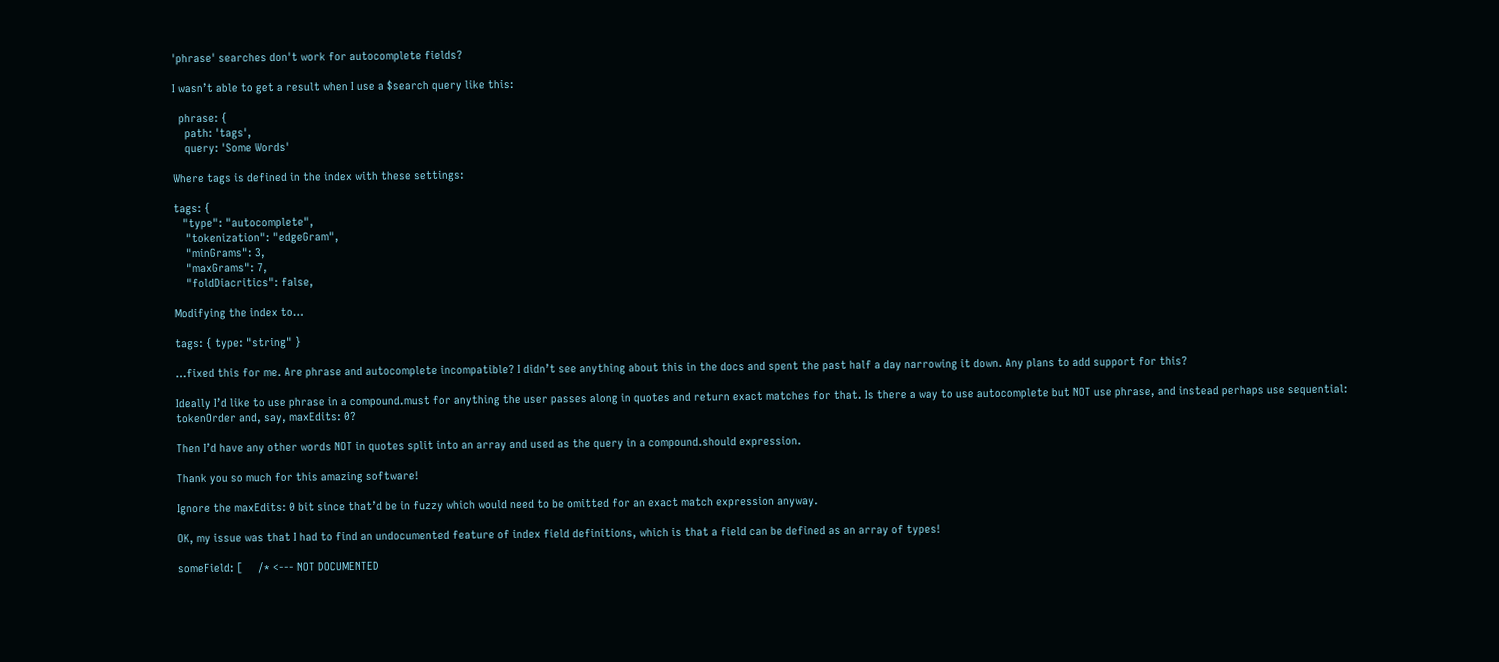'phrase' searches don't work for autocomplete fields?

I wasn’t able to get a result when I use a $search query like this:

  phrase: {
    path: 'tags',
    query: 'Some Words'

Where tags is defined in the index with these settings:

tags: {
   "type": "autocomplete",
    "tokenization": "edgeGram",
    "minGrams": 3,
    "maxGrams": 7,
    "foldDiacritics": false,

Modifying the index to…

tags: { type: "string" }

…fixed this for me. Are phrase and autocomplete incompatible? I didn’t see anything about this in the docs and spent the past half a day narrowing it down. Any plans to add support for this?

Ideally I’d like to use phrase in a compound.must for anything the user passes along in quotes and return exact matches for that. Is there a way to use autocomplete but NOT use phrase, and instead perhaps use sequential: tokenOrder and, say, maxEdits: 0?

Then I’d have any other words NOT in quotes split into an array and used as the query in a compound.should expression.

Thank you so much for this amazing software!

Ignore the maxEdits: 0 bit since that’d be in fuzzy which would need to be omitted for an exact match expression anyway.

OK, my issue was that I had to find an undocumented feature of index field definitions, which is that a field can be defined as an array of types!

someField: [     /* <--- NOT DOCUMENTED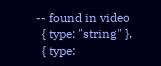-- found in video
  { type: "string" },
  { type: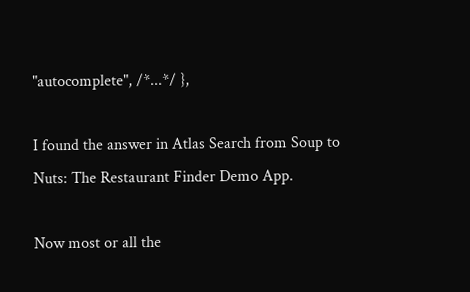"autocomplete", /*...*/ },

I found the answer in Atlas Search from Soup to Nuts: The Restaurant Finder Demo App.

Now most or all the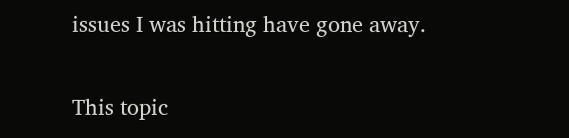issues I was hitting have gone away.

This topic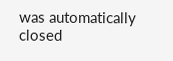was automatically closed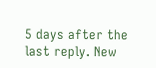5 days after the last reply. New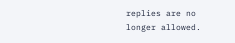replies are no longer allowed.